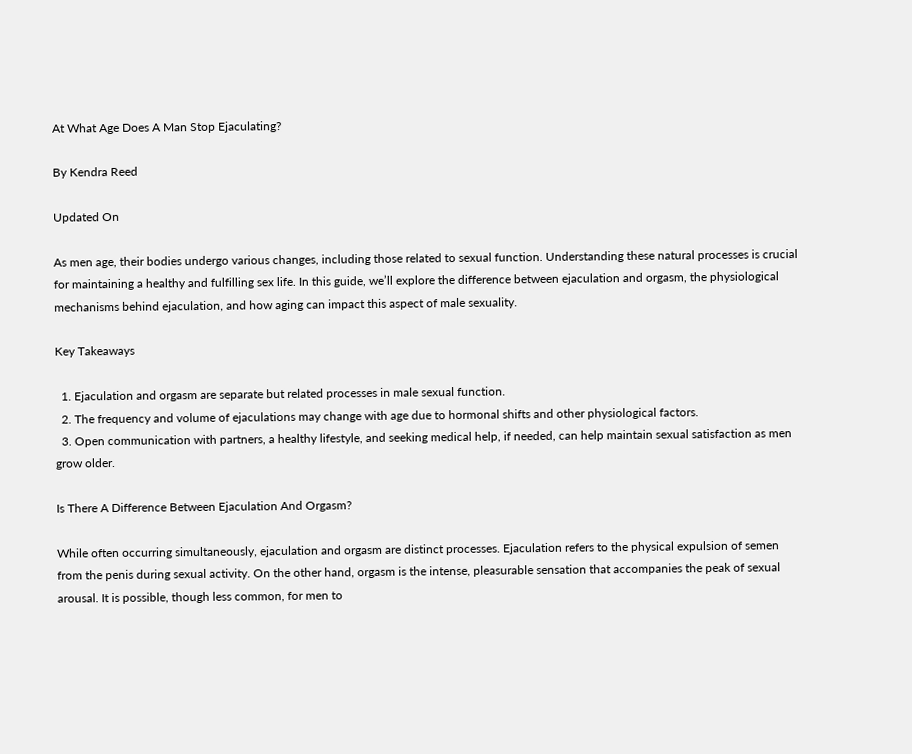At What Age Does A Man Stop Ejaculating?

By Kendra Reed

Updated On

As men age, their bodies undergo various changes, including those related to sexual function. Understanding these natural processes is crucial for maintaining a healthy and fulfilling sex life. In this guide, we’ll explore the difference between ejaculation and orgasm, the physiological mechanisms behind ejaculation, and how aging can impact this aspect of male sexuality.

Key Takeaways

  1. Ejaculation and orgasm are separate but related processes in male sexual function.
  2. The frequency and volume of ejaculations may change with age due to hormonal shifts and other physiological factors.
  3. Open communication with partners, a healthy lifestyle, and seeking medical help, if needed, can help maintain sexual satisfaction as men grow older.

Is There A Difference Between Ejaculation And Orgasm?

While often occurring simultaneously, ejaculation and orgasm are distinct processes. Ejaculation refers to the physical expulsion of semen from the penis during sexual activity. On the other hand, orgasm is the intense, pleasurable sensation that accompanies the peak of sexual arousal. It is possible, though less common, for men to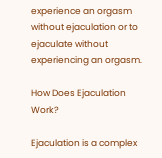experience an orgasm without ejaculation or to ejaculate without experiencing an orgasm.

How Does Ejaculation Work?

Ejaculation is a complex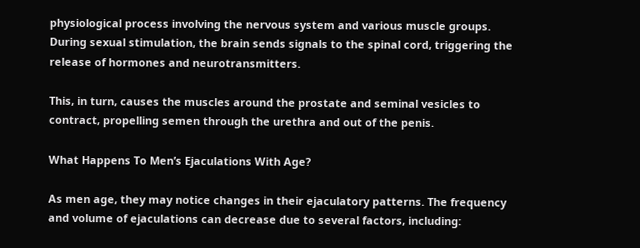physiological process involving the nervous system and various muscle groups. During sexual stimulation, the brain sends signals to the spinal cord, triggering the release of hormones and neurotransmitters.

This, in turn, causes the muscles around the prostate and seminal vesicles to contract, propelling semen through the urethra and out of the penis.

What Happens To Men’s Ejaculations With Age?

As men age, they may notice changes in their ejaculatory patterns. The frequency and volume of ejaculations can decrease due to several factors, including: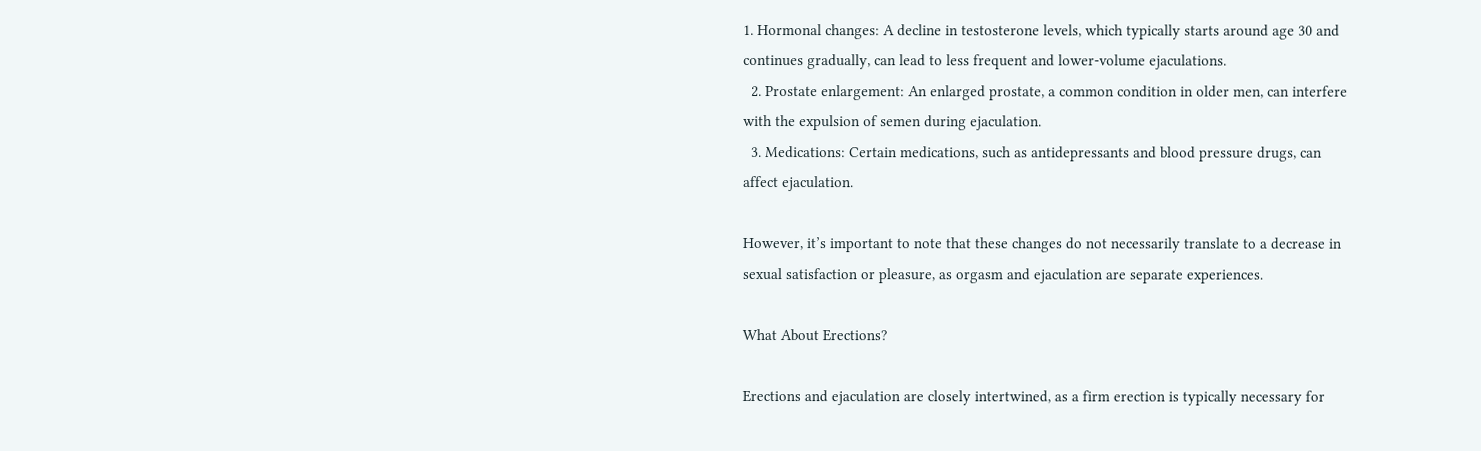1. Hormonal changes: A decline in testosterone levels, which typically starts around age 30 and continues gradually, can lead to less frequent and lower-volume ejaculations.
  2. Prostate enlargement: An enlarged prostate, a common condition in older men, can interfere with the expulsion of semen during ejaculation.
  3. Medications: Certain medications, such as antidepressants and blood pressure drugs, can affect ejaculation.

However, it’s important to note that these changes do not necessarily translate to a decrease in sexual satisfaction or pleasure, as orgasm and ejaculation are separate experiences.

What About Erections?

Erections and ejaculation are closely intertwined, as a firm erection is typically necessary for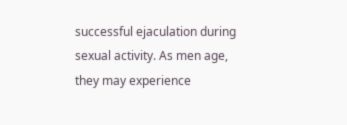successful ejaculation during sexual activity. As men age, they may experience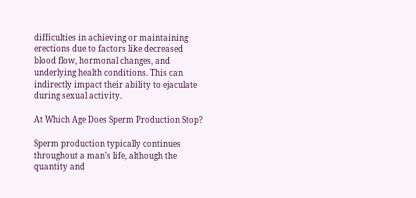difficulties in achieving or maintaining erections due to factors like decreased blood flow, hormonal changes, and underlying health conditions. This can indirectly impact their ability to ejaculate during sexual activity.

At Which Age Does Sperm Production Stop?

Sperm production typically continues throughout a man’s life, although the quantity and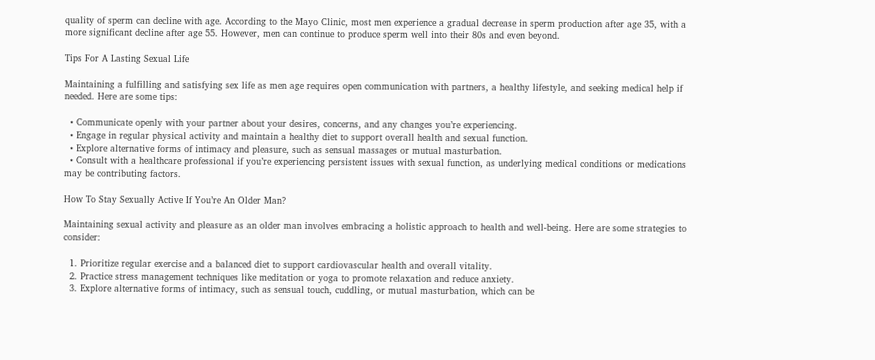quality of sperm can decline with age. According to the Mayo Clinic, most men experience a gradual decrease in sperm production after age 35, with a more significant decline after age 55. However, men can continue to produce sperm well into their 80s and even beyond.

Tips For A Lasting Sexual Life

Maintaining a fulfilling and satisfying sex life as men age requires open communication with partners, a healthy lifestyle, and seeking medical help if needed. Here are some tips:

  • Communicate openly with your partner about your desires, concerns, and any changes you’re experiencing.
  • Engage in regular physical activity and maintain a healthy diet to support overall health and sexual function.
  • Explore alternative forms of intimacy and pleasure, such as sensual massages or mutual masturbation.
  • Consult with a healthcare professional if you’re experiencing persistent issues with sexual function, as underlying medical conditions or medications may be contributing factors.

How To Stay Sexually Active If You’re An Older Man?

Maintaining sexual activity and pleasure as an older man involves embracing a holistic approach to health and well-being. Here are some strategies to consider:

  1. Prioritize regular exercise and a balanced diet to support cardiovascular health and overall vitality.
  2. Practice stress management techniques like meditation or yoga to promote relaxation and reduce anxiety.
  3. Explore alternative forms of intimacy, such as sensual touch, cuddling, or mutual masturbation, which can be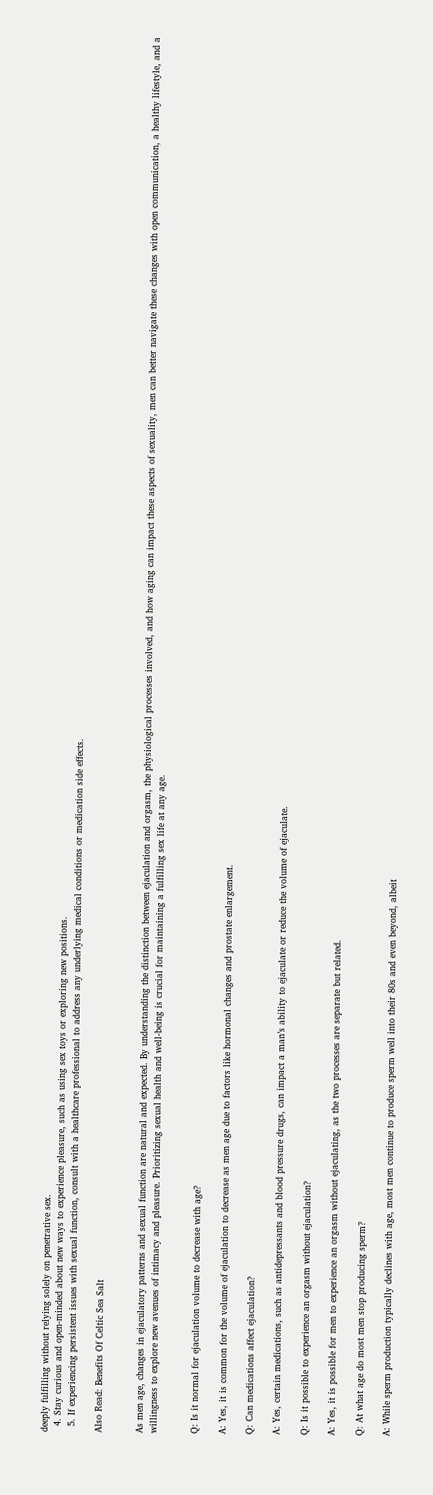deeply fulfilling without relying solely on penetrative sex.
  4. Stay curious and open-minded about new ways to experience pleasure, such as using sex toys or exploring new positions.
  5. If experiencing persistent issues with sexual function, consult with a healthcare professional to address any underlying medical conditions or medication side effects.

Also Read: Benefits Of Celtic Sea Salt


As men age, changes in ejaculatory patterns and sexual function are natural and expected. By understanding the distinction between ejaculation and orgasm, the physiological processes involved, and how aging can impact these aspects of sexuality, men can better navigate these changes with open communication, a healthy lifestyle, and a willingness to explore new avenues of intimacy and pleasure. Prioritizing sexual health and well-being is crucial for maintaining a fulfilling sex life at any age.


Q: Is it normal for ejaculation volume to decrease with age?

A: Yes, it is common for the volume of ejaculation to decrease as men age due to factors like hormonal changes and prostate enlargement.

Q: Can medications affect ejaculation?

A: Yes, certain medications, such as antidepressants and blood pressure drugs, can impact a man’s ability to ejaculate or reduce the volume of ejaculate.

Q: Is it possible to experience an orgasm without ejaculation?

A: Yes, it is possible for men to experience an orgasm without ejaculating, as the two processes are separate but related.

Q: At what age do most men stop producing sperm?

A: While sperm production typically declines with age, most men continue to produce sperm well into their 80s and even beyond, albeit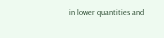in lower quantities and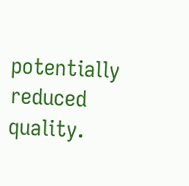potentially reduced quality.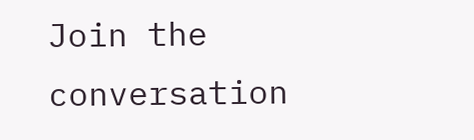Join the conversation